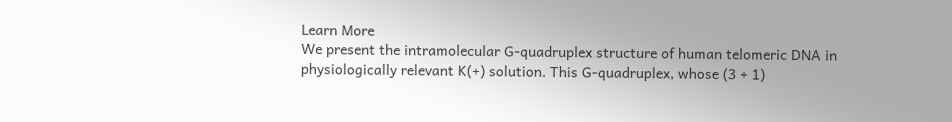Learn More
We present the intramolecular G-quadruplex structure of human telomeric DNA in physiologically relevant K(+) solution. This G-quadruplex, whose (3 + 1)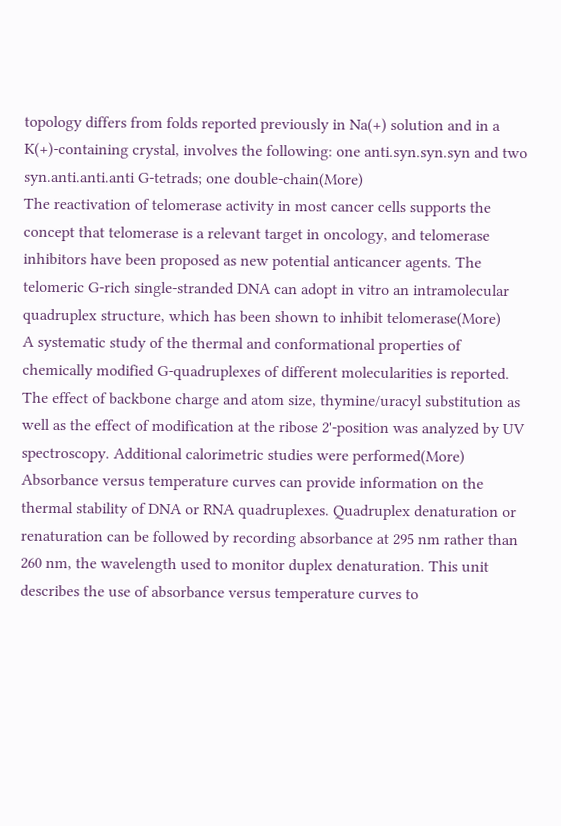topology differs from folds reported previously in Na(+) solution and in a K(+)-containing crystal, involves the following: one anti.syn.syn.syn and two syn.anti.anti.anti G-tetrads; one double-chain(More)
The reactivation of telomerase activity in most cancer cells supports the concept that telomerase is a relevant target in oncology, and telomerase inhibitors have been proposed as new potential anticancer agents. The telomeric G-rich single-stranded DNA can adopt in vitro an intramolecular quadruplex structure, which has been shown to inhibit telomerase(More)
A systematic study of the thermal and conformational properties of chemically modified G-quadruplexes of different molecularities is reported. The effect of backbone charge and atom size, thymine/uracyl substitution as well as the effect of modification at the ribose 2'-position was analyzed by UV spectroscopy. Additional calorimetric studies were performed(More)
Absorbance versus temperature curves can provide information on the thermal stability of DNA or RNA quadruplexes. Quadruplex denaturation or renaturation can be followed by recording absorbance at 295 nm rather than 260 nm, the wavelength used to monitor duplex denaturation. This unit describes the use of absorbance versus temperature curves to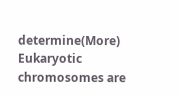determine(More)
Eukaryotic chromosomes are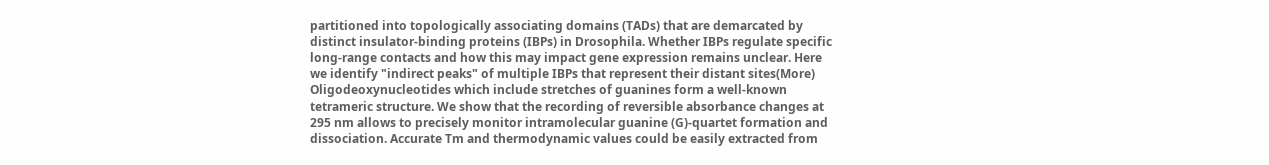partitioned into topologically associating domains (TADs) that are demarcated by distinct insulator-binding proteins (IBPs) in Drosophila. Whether IBPs regulate specific long-range contacts and how this may impact gene expression remains unclear. Here we identify "indirect peaks" of multiple IBPs that represent their distant sites(More)
Oligodeoxynucleotides which include stretches of guanines form a well-known tetrameric structure. We show that the recording of reversible absorbance changes at 295 nm allows to precisely monitor intramolecular guanine (G)-quartet formation and dissociation. Accurate Tm and thermodynamic values could be easily extracted from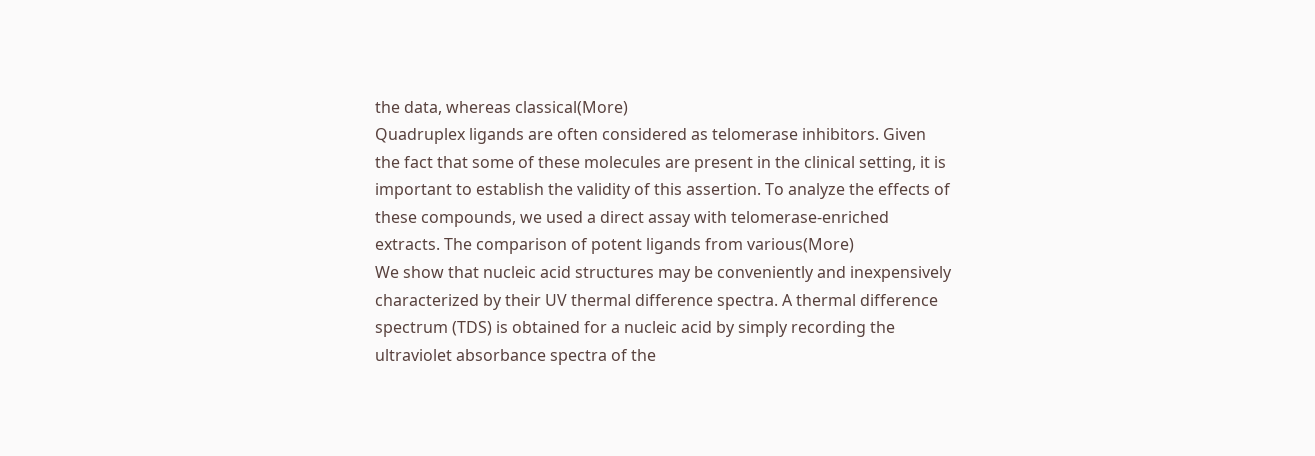the data, whereas classical(More)
Quadruplex ligands are often considered as telomerase inhibitors. Given the fact that some of these molecules are present in the clinical setting, it is important to establish the validity of this assertion. To analyze the effects of these compounds, we used a direct assay with telomerase-enriched extracts. The comparison of potent ligands from various(More)
We show that nucleic acid structures may be conveniently and inexpensively characterized by their UV thermal difference spectra. A thermal difference spectrum (TDS) is obtained for a nucleic acid by simply recording the ultraviolet absorbance spectra of the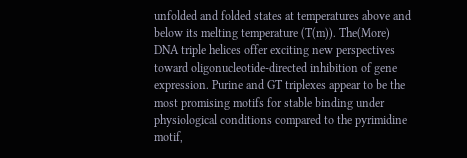unfolded and folded states at temperatures above and below its melting temperature (T(m)). The(More)
DNA triple helices offer exciting new perspectives toward oligonucleotide-directed inhibition of gene expression. Purine and GT triplexes appear to be the most promising motifs for stable binding under physiological conditions compared to the pyrimidine motif,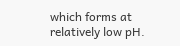which forms at relatively low pH.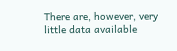There are, however, very little data available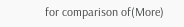for comparison of(More)